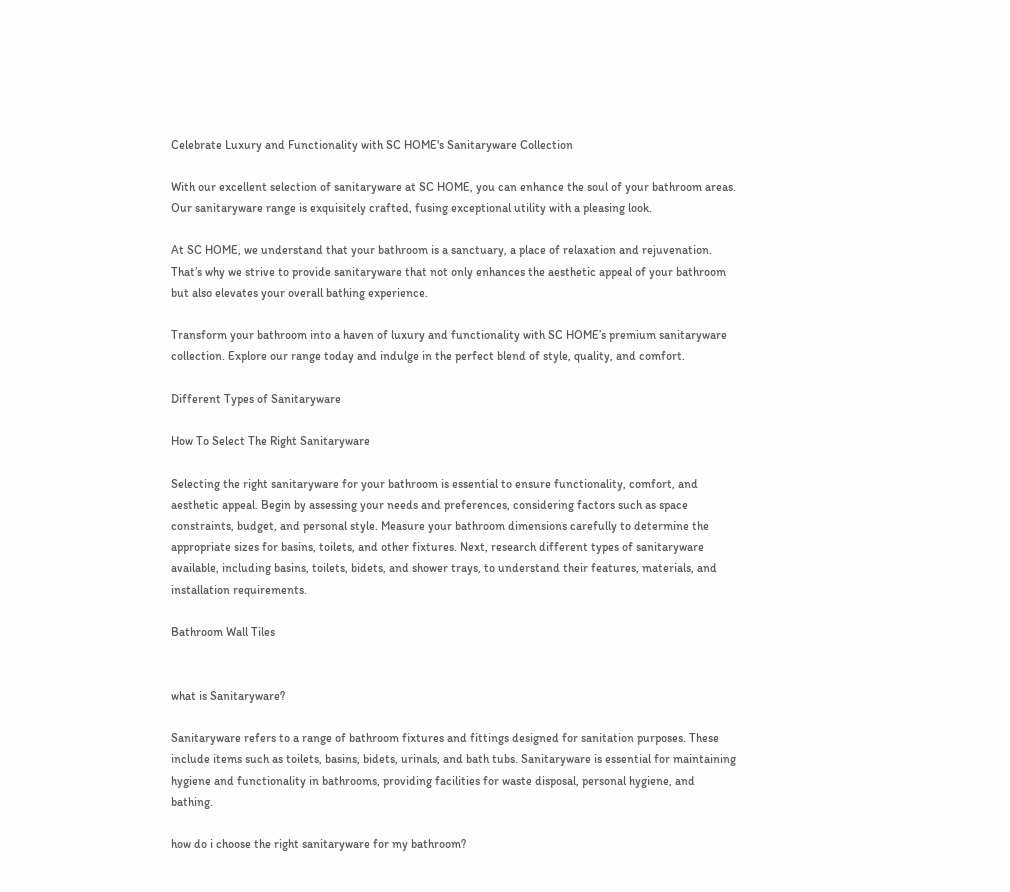Celebrate Luxury and Functionality with SC HOME's Sanitaryware Collection

With our excellent selection of sanitaryware at SC HOME, you can enhance the soul of your bathroom areas. Our sanitaryware range is exquisitely crafted, fusing exceptional utility with a pleasing look.

At SC HOME, we understand that your bathroom is a sanctuary, a place of relaxation and rejuvenation. That’s why we strive to provide sanitaryware that not only enhances the aesthetic appeal of your bathroom but also elevates your overall bathing experience.

Transform your bathroom into a haven of luxury and functionality with SC HOME’s premium sanitaryware collection. Explore our range today and indulge in the perfect blend of style, quality, and comfort.

Different Types of Sanitaryware

How To Select The Right Sanitaryware

Selecting the right sanitaryware for your bathroom is essential to ensure functionality, comfort, and aesthetic appeal. Begin by assessing your needs and preferences, considering factors such as space constraints, budget, and personal style. Measure your bathroom dimensions carefully to determine the appropriate sizes for basins, toilets, and other fixtures. Next, research different types of sanitaryware available, including basins, toilets, bidets, and shower trays, to understand their features, materials, and installation requirements.

Bathroom Wall Tiles


what is Sanitaryware?

Sanitaryware refers to a range of bathroom fixtures and fittings designed for sanitation purposes. These include items such as toilets, basins, bidets, urinals, and bath tubs. Sanitaryware is essential for maintaining hygiene and functionality in bathrooms, providing facilities for waste disposal, personal hygiene, and bathing.

how do i choose the right sanitaryware for my bathroom?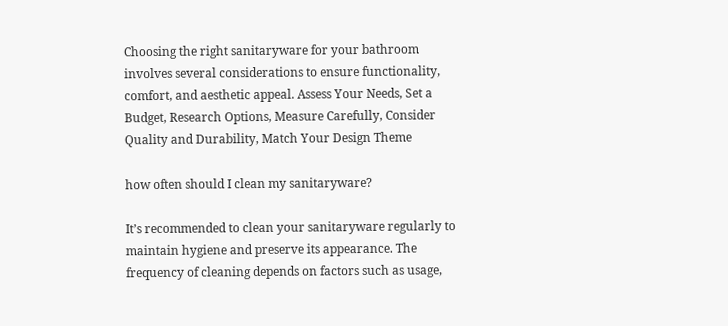Choosing the right sanitaryware for your bathroom involves several considerations to ensure functionality, comfort, and aesthetic appeal. Assess Your Needs, Set a Budget, Research Options, Measure Carefully, Consider Quality and Durability, Match Your Design Theme

how often should I clean my sanitaryware?

It’s recommended to clean your sanitaryware regularly to maintain hygiene and preserve its appearance. The frequency of cleaning depends on factors such as usage,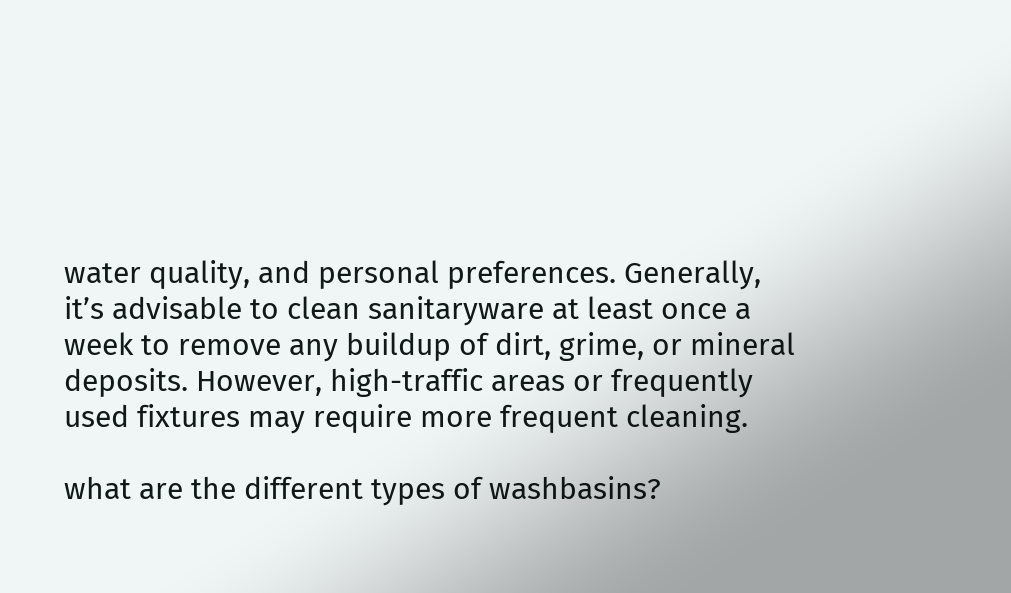water quality, and personal preferences. Generally, it’s advisable to clean sanitaryware at least once a week to remove any buildup of dirt, grime, or mineral deposits. However, high-traffic areas or frequently used fixtures may require more frequent cleaning.

what are the different types of washbasins?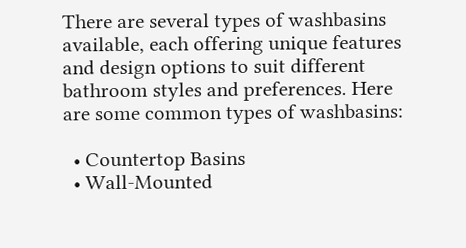There are several types of washbasins available, each offering unique features and design options to suit different bathroom styles and preferences. Here are some common types of washbasins:

  • Countertop Basins
  • Wall-Mounted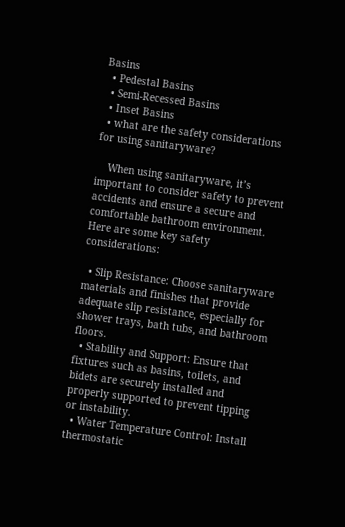Basins
  • Pedestal Basins
  • Semi-Recessed Basins
  • Inset Basins
  • what are the safety considerations for using sanitaryware?

    When using sanitaryware, it’s important to consider safety to prevent accidents and ensure a secure and comfortable bathroom environment. Here are some key safety considerations:

  • Slip Resistance: Choose sanitaryware materials and finishes that provide adequate slip resistance, especially for shower trays, bath tubs, and bathroom floors.
  • Stability and Support: Ensure that fixtures such as basins, toilets, and bidets are securely installed and properly supported to prevent tipping or instability.
  • Water Temperature Control: Install thermostatic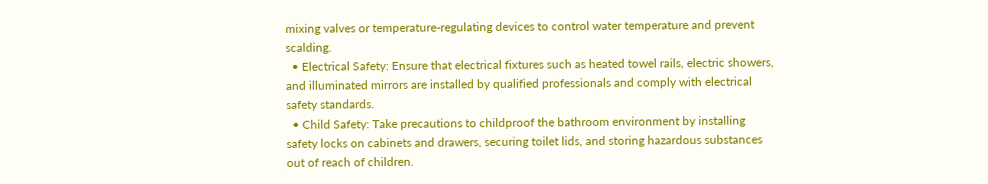mixing valves or temperature-regulating devices to control water temperature and prevent scalding.
  • Electrical Safety: Ensure that electrical fixtures such as heated towel rails, electric showers, and illuminated mirrors are installed by qualified professionals and comply with electrical safety standards.
  • Child Safety: Take precautions to childproof the bathroom environment by installing safety locks on cabinets and drawers, securing toilet lids, and storing hazardous substances out of reach of children.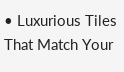• Luxurious Tiles That Match Your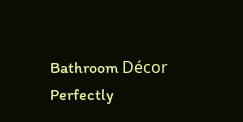Bathroom Décor Perfectly